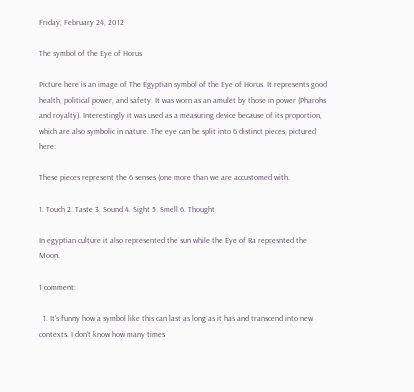Friday, February 24, 2012

The symbol of the Eye of Horus

Picture here is an image of The Egyptian symbol of the Eye of Horus. It represents good health, political power, and safety. It was worn as an amulet by those in power (Pharohs and royalty). Interestingly it was used as a measuring device because of its proportion, which are also symbolic in nature. The eye can be split into 6 distinct pieces, pictured here:

These pieces represent the 6 senses (one more than we are accustomed with.

1. Touch 2. Taste 3. Sound 4. Sight 5. Smell 6. Thought

In egyptian culture it also represented the sun while the Eye of Ra represnted the Moon.

1 comment:

  1. It's funny how a symbol like this can last as long as it has and transcend into new contexts. I don't know how many times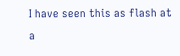I have seen this as flash at a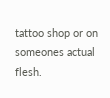tattoo shop or on someones actual flesh.